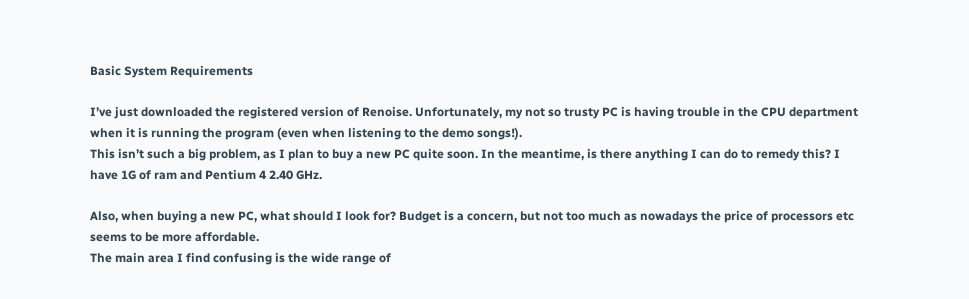Basic System Requirements

I’ve just downloaded the registered version of Renoise. Unfortunately, my not so trusty PC is having trouble in the CPU department when it is running the program (even when listening to the demo songs!).
This isn’t such a big problem, as I plan to buy a new PC quite soon. In the meantime, is there anything I can do to remedy this? I have 1G of ram and Pentium 4 2.40 GHz.

Also, when buying a new PC, what should I look for? Budget is a concern, but not too much as nowadays the price of processors etc seems to be more affordable.
The main area I find confusing is the wide range of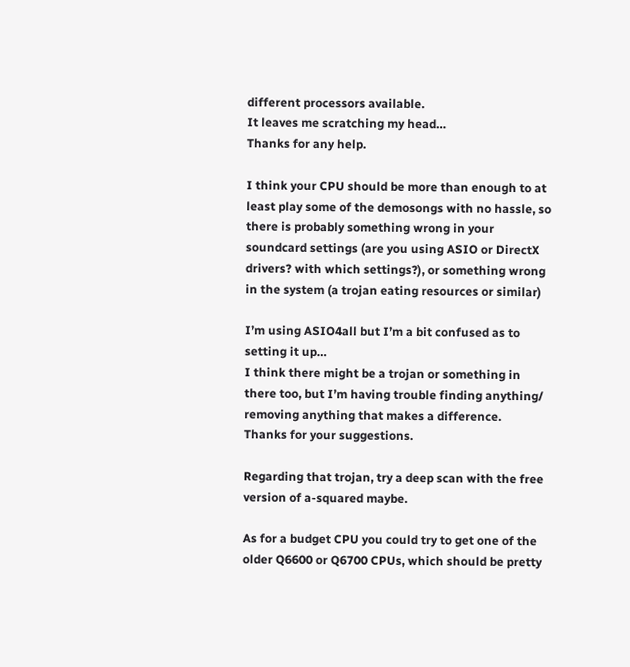different processors available.
It leaves me scratching my head…
Thanks for any help.

I think your CPU should be more than enough to at least play some of the demosongs with no hassle, so there is probably something wrong in your soundcard settings (are you using ASIO or DirectX drivers? with which settings?), or something wrong in the system (a trojan eating resources or similar)

I’m using ASIO4all but I’m a bit confused as to setting it up…
I think there might be a trojan or something in there too, but I’m having trouble finding anything/ removing anything that makes a difference.
Thanks for your suggestions.

Regarding that trojan, try a deep scan with the free version of a-squared maybe.

As for a budget CPU you could try to get one of the older Q6600 or Q6700 CPUs, which should be pretty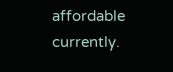affordable currently.